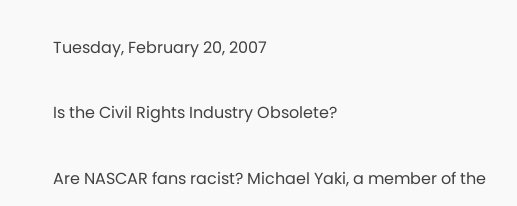Tuesday, February 20, 2007

Is the Civil Rights Industry Obsolete?

Are NASCAR fans racist? Michael Yaki, a member of the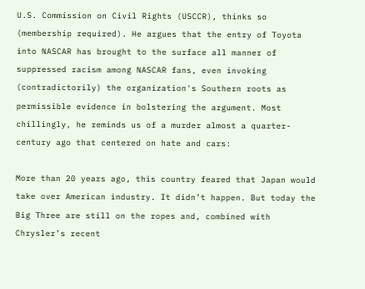U.S. Commission on Civil Rights (USCCR), thinks so (membership required). He argues that the entry of Toyota into NASCAR has brought to the surface all manner of suppressed racism among NASCAR fans, even invoking (contradictorily) the organization's Southern roots as permissible evidence in bolstering the argument. Most chillingly, he reminds us of a murder almost a quarter-century ago that centered on hate and cars:

More than 20 years ago, this country feared that Japan would take over American industry. It didn’t happen. But today the Big Three are still on the ropes and, combined with Chrysler’s recent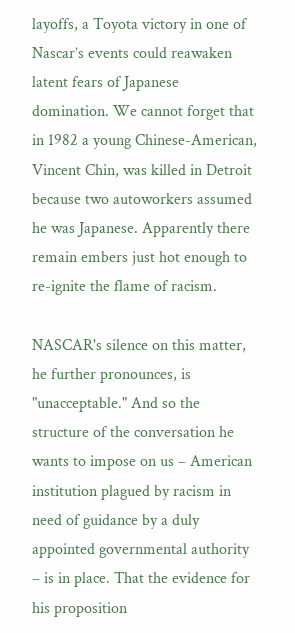layoffs, a Toyota victory in one of Nascar’s events could reawaken latent fears of Japanese domination. We cannot forget that in 1982 a young Chinese-American, Vincent Chin, was killed in Detroit because two autoworkers assumed he was Japanese. Apparently there remain embers just hot enough to re-ignite the flame of racism.

NASCAR's silence on this matter, he further pronounces, is "unacceptable." And so the structure of the conversation he wants to impose on us – American institution plagued by racism in need of guidance by a duly appointed governmental authority – is in place. That the evidence for his proposition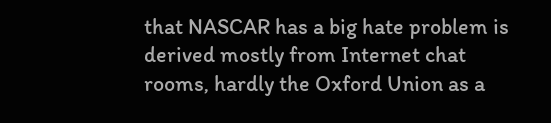that NASCAR has a big hate problem is derived mostly from Internet chat rooms, hardly the Oxford Union as a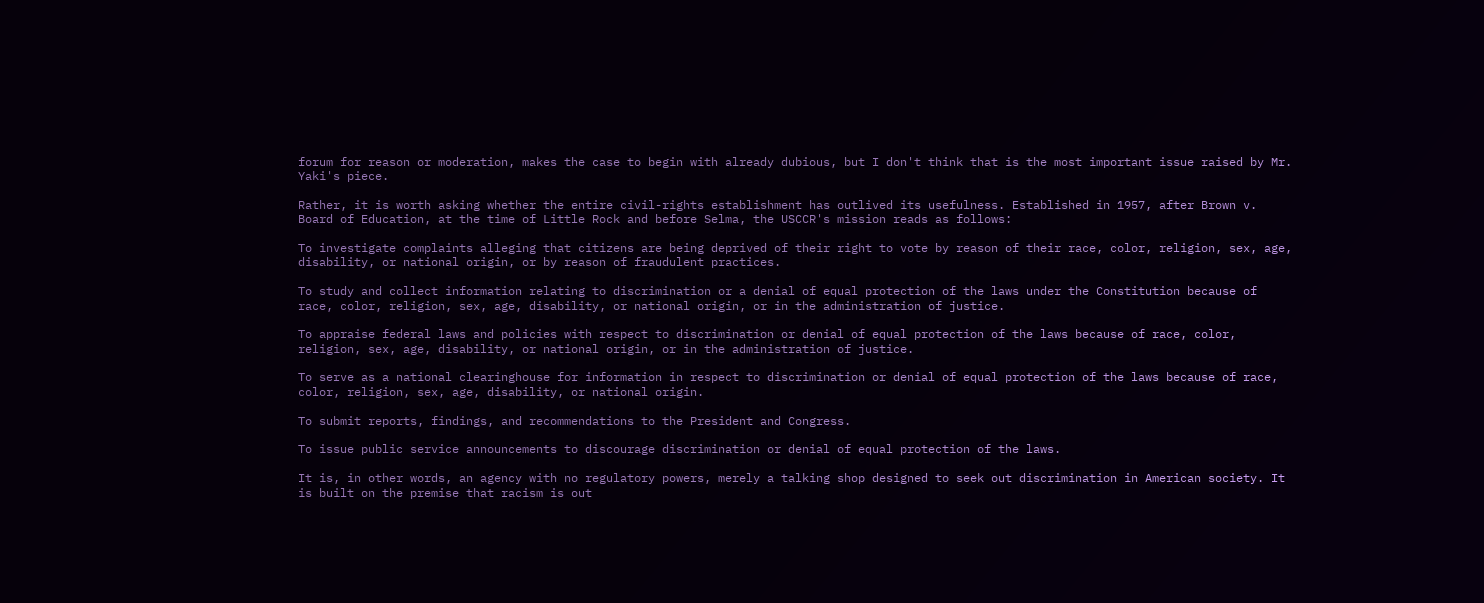forum for reason or moderation, makes the case to begin with already dubious, but I don't think that is the most important issue raised by Mr. Yaki's piece.

Rather, it is worth asking whether the entire civil-rights establishment has outlived its usefulness. Established in 1957, after Brown v. Board of Education, at the time of Little Rock and before Selma, the USCCR's mission reads as follows:

To investigate complaints alleging that citizens are being deprived of their right to vote by reason of their race, color, religion, sex, age, disability, or national origin, or by reason of fraudulent practices.

To study and collect information relating to discrimination or a denial of equal protection of the laws under the Constitution because of race, color, religion, sex, age, disability, or national origin, or in the administration of justice.

To appraise federal laws and policies with respect to discrimination or denial of equal protection of the laws because of race, color, religion, sex, age, disability, or national origin, or in the administration of justice.

To serve as a national clearinghouse for information in respect to discrimination or denial of equal protection of the laws because of race, color, religion, sex, age, disability, or national origin.

To submit reports, findings, and recommendations to the President and Congress.

To issue public service announcements to discourage discrimination or denial of equal protection of the laws.

It is, in other words, an agency with no regulatory powers, merely a talking shop designed to seek out discrimination in American society. It is built on the premise that racism is out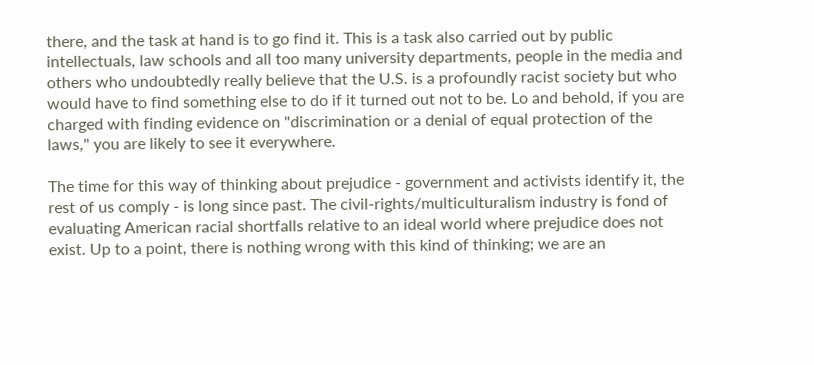there, and the task at hand is to go find it. This is a task also carried out by public intellectuals, law schools and all too many university departments, people in the media and others who undoubtedly really believe that the U.S. is a profoundly racist society but who would have to find something else to do if it turned out not to be. Lo and behold, if you are charged with finding evidence on "discrimination or a denial of equal protection of the laws," you are likely to see it everywhere.

The time for this way of thinking about prejudice - government and activists identify it, the rest of us comply - is long since past. The civil-rights/multiculturalism industry is fond of evaluating American racial shortfalls relative to an ideal world where prejudice does not exist. Up to a point, there is nothing wrong with this kind of thinking; we are an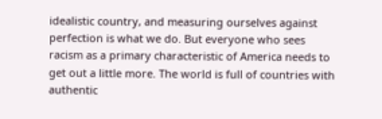idealistic country, and measuring ourselves against perfection is what we do. But everyone who sees racism as a primary characteristic of America needs to get out a little more. The world is full of countries with authentic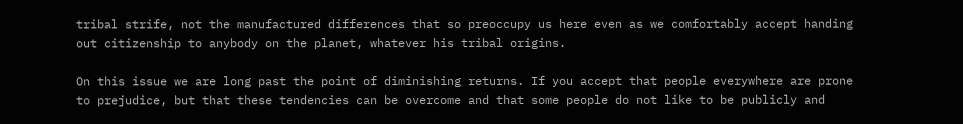tribal strife, not the manufactured differences that so preoccupy us here even as we comfortably accept handing out citizenship to anybody on the planet, whatever his tribal origins.

On this issue we are long past the point of diminishing returns. If you accept that people everywhere are prone to prejudice, but that these tendencies can be overcome and that some people do not like to be publicly and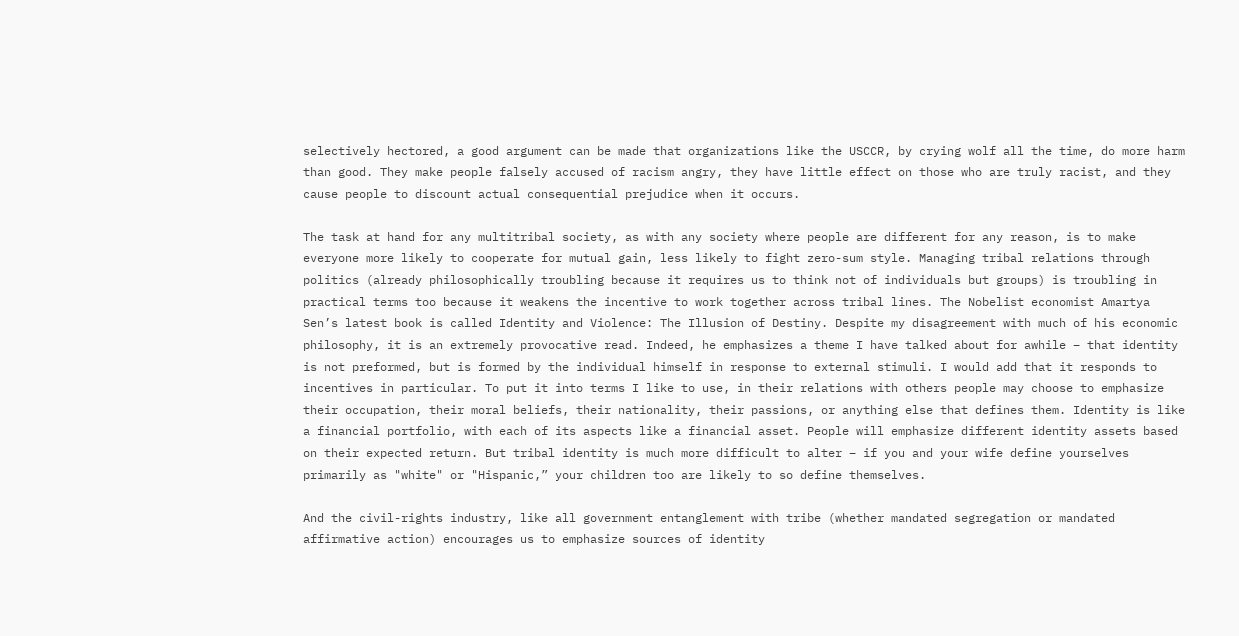selectively hectored, a good argument can be made that organizations like the USCCR, by crying wolf all the time, do more harm than good. They make people falsely accused of racism angry, they have little effect on those who are truly racist, and they cause people to discount actual consequential prejudice when it occurs.

The task at hand for any multitribal society, as with any society where people are different for any reason, is to make everyone more likely to cooperate for mutual gain, less likely to fight zero-sum style. Managing tribal relations through politics (already philosophically troubling because it requires us to think not of individuals but groups) is troubling in practical terms too because it weakens the incentive to work together across tribal lines. The Nobelist economist Amartya Sen’s latest book is called Identity and Violence: The Illusion of Destiny. Despite my disagreement with much of his economic philosophy, it is an extremely provocative read. Indeed, he emphasizes a theme I have talked about for awhile – that identity is not preformed, but is formed by the individual himself in response to external stimuli. I would add that it responds to incentives in particular. To put it into terms I like to use, in their relations with others people may choose to emphasize their occupation, their moral beliefs, their nationality, their passions, or anything else that defines them. Identity is like a financial portfolio, with each of its aspects like a financial asset. People will emphasize different identity assets based on their expected return. But tribal identity is much more difficult to alter – if you and your wife define yourselves primarily as "white" or "Hispanic,” your children too are likely to so define themselves.

And the civil-rights industry, like all government entanglement with tribe (whether mandated segregation or mandated affirmative action) encourages us to emphasize sources of identity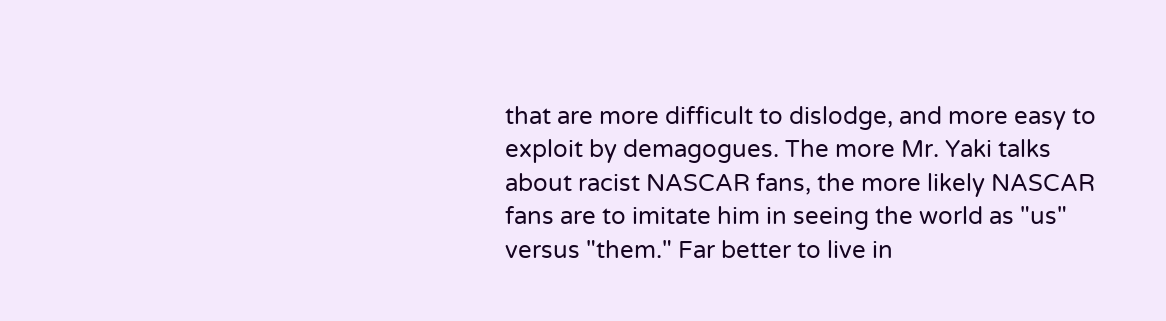that are more difficult to dislodge, and more easy to exploit by demagogues. The more Mr. Yaki talks about racist NASCAR fans, the more likely NASCAR fans are to imitate him in seeing the world as "us" versus "them." Far better to live in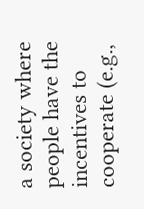a society where people have the incentives to cooperate (e.g.,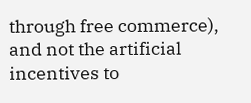through free commerce), and not the artificial incentives to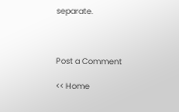separate.



Post a Comment

<< Home